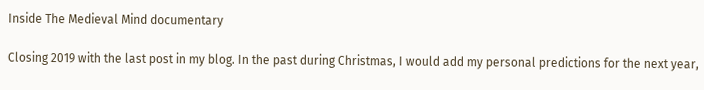Inside The Medieval Mind documentary

Closing 2019 with the last post in my blog. In the past during Christmas, I would add my personal predictions for the next year,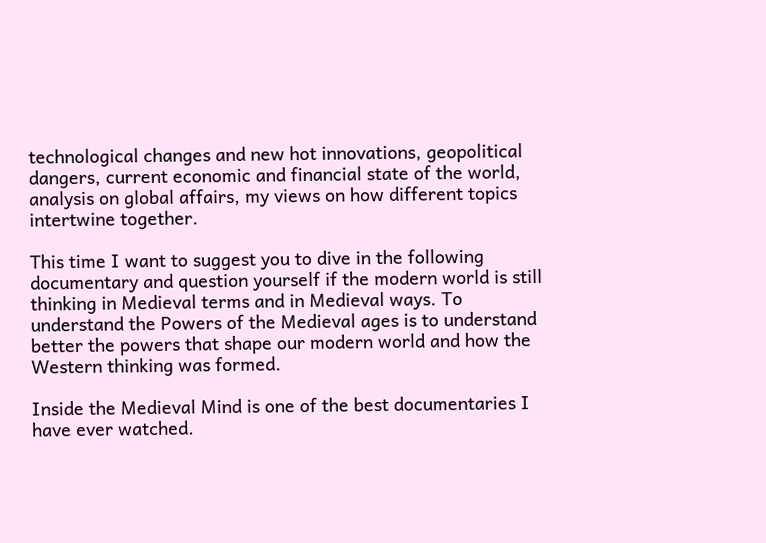technological changes and new hot innovations, geopolitical dangers, current economic and financial state of the world, analysis on global affairs, my views on how different topics intertwine together.

This time I want to suggest you to dive in the following documentary and question yourself if the modern world is still thinking in Medieval terms and in Medieval ways. To understand the Powers of the Medieval ages is to understand better the powers that shape our modern world and how the Western thinking was formed.

Inside the Medieval Mind is one of the best documentaries I have ever watched.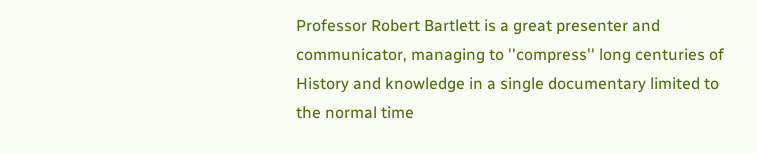Professor Robert Bartlett is a great presenter and communicator, managing to ''compress'' long centuries of History and knowledge in a single documentary limited to the normal time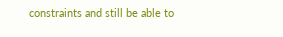constraints and still be able to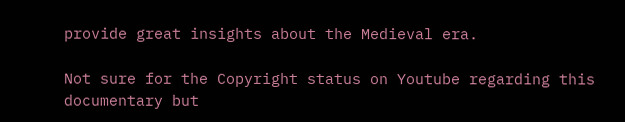provide great insights about the Medieval era.

Not sure for the Copyright status on Youtube regarding this documentary but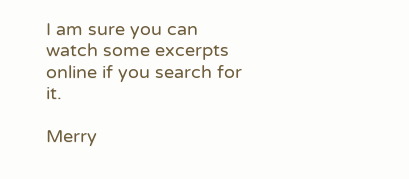I am sure you can watch some excerpts online if you search for it.

Merry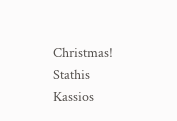Christmas!
Stathis Kassios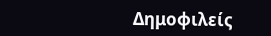Δημοφιλείς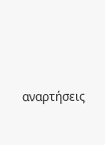αναρτήσεις